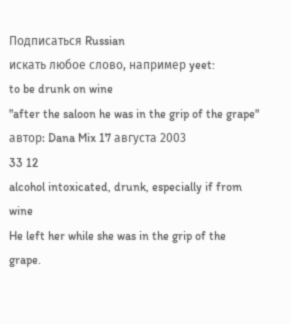Подписаться Russian
искать любое слово, например yeet:
to be drunk on wine
"after the saloon he was in the grip of the grape"
автор: Dana Mix 17 августа 2003
33 12
alcohol intoxicated, drunk, especially if from wine
He left her while she was in the grip of the grape.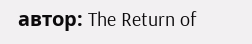автор: The Return of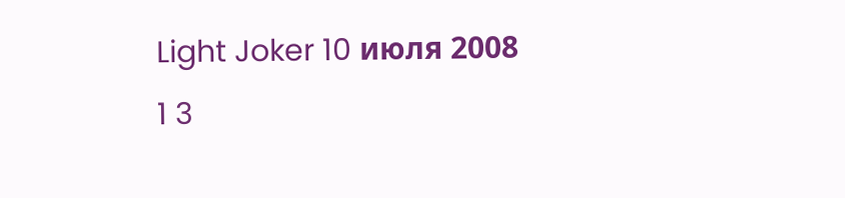Light Joker 10 июля 2008
1 3